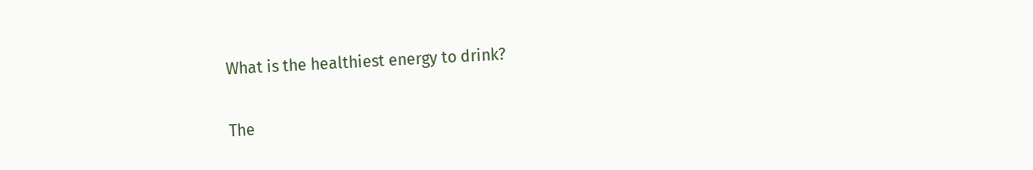What is the healthiest energy to drink?

The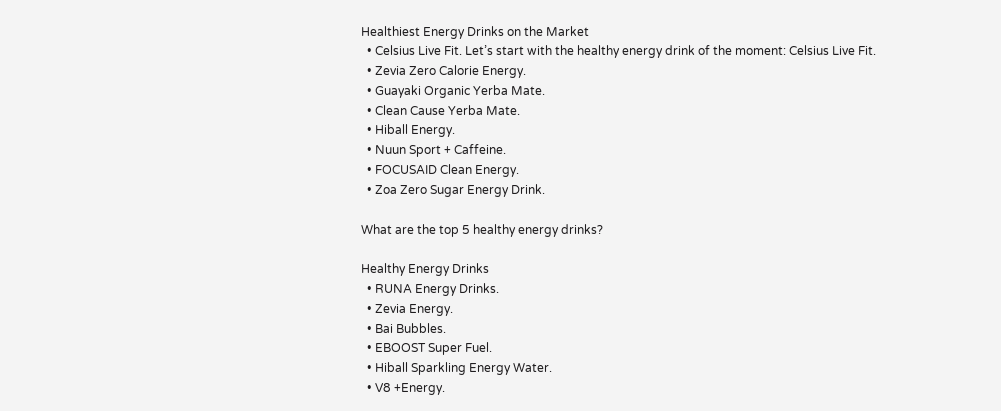Healthiest Energy Drinks on the Market
  • Celsius Live Fit. Let’s start with the healthy energy drink of the moment: Celsius Live Fit.
  • Zevia Zero Calorie Energy.
  • Guayaki Organic Yerba Mate.
  • Clean Cause Yerba Mate.
  • Hiball Energy.
  • Nuun Sport + Caffeine.
  • FOCUSAID Clean Energy.
  • Zoa Zero Sugar Energy Drink.

What are the top 5 healthy energy drinks?

Healthy Energy Drinks
  • RUNA Energy Drinks.
  • Zevia Energy.
  • Bai Bubbles.
  • EBOOST Super Fuel.
  • Hiball Sparkling Energy Water.
  • V8 +Energy.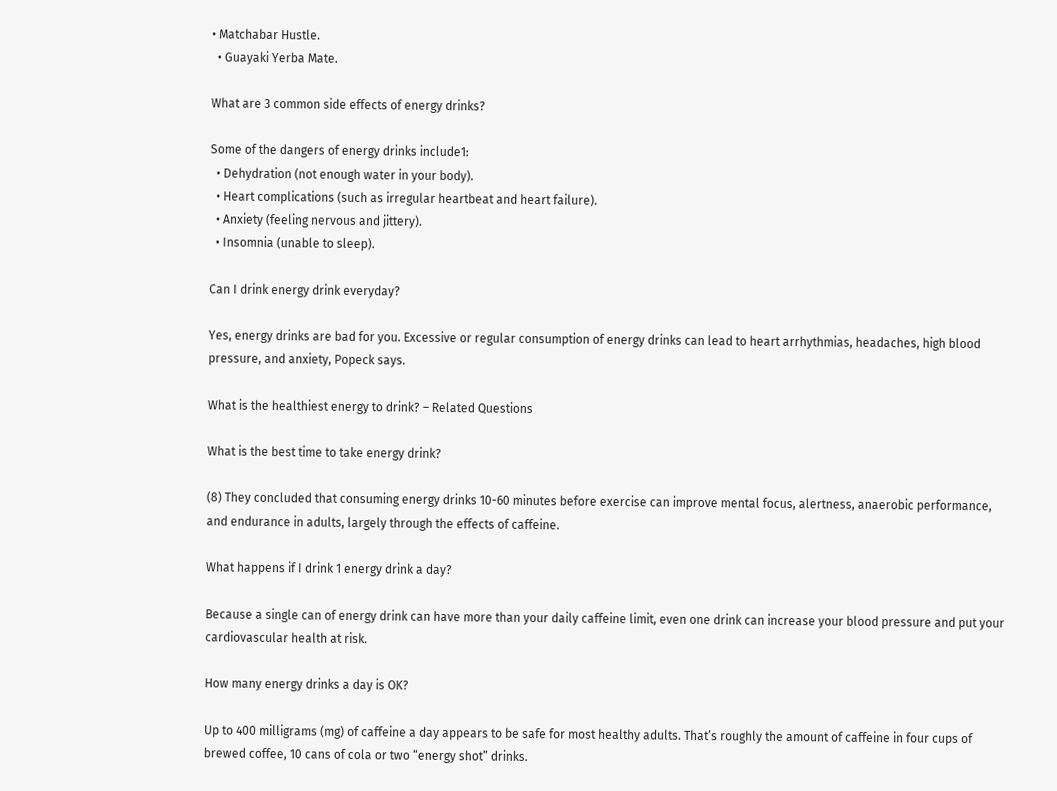• Matchabar Hustle.
  • Guayaki Yerba Mate.

What are 3 common side effects of energy drinks?

Some of the dangers of energy drinks include1:
  • Dehydration (not enough water in your body).
  • Heart complications (such as irregular heartbeat and heart failure).
  • Anxiety (feeling nervous and jittery).
  • Insomnia (unable to sleep).

Can I drink energy drink everyday?

Yes, energy drinks are bad for you. Excessive or regular consumption of energy drinks can lead to heart arrhythmias, headaches, high blood pressure, and anxiety, Popeck says.

What is the healthiest energy to drink? – Related Questions

What is the best time to take energy drink?

(8) They concluded that consuming energy drinks 10-60 minutes before exercise can improve mental focus, alertness, anaerobic performance, and endurance in adults, largely through the effects of caffeine.

What happens if I drink 1 energy drink a day?

Because a single can of energy drink can have more than your daily caffeine limit, even one drink can increase your blood pressure and put your cardiovascular health at risk.

How many energy drinks a day is OK?

Up to 400 milligrams (mg) of caffeine a day appears to be safe for most healthy adults. That’s roughly the amount of caffeine in four cups of brewed coffee, 10 cans of cola or two “energy shot” drinks.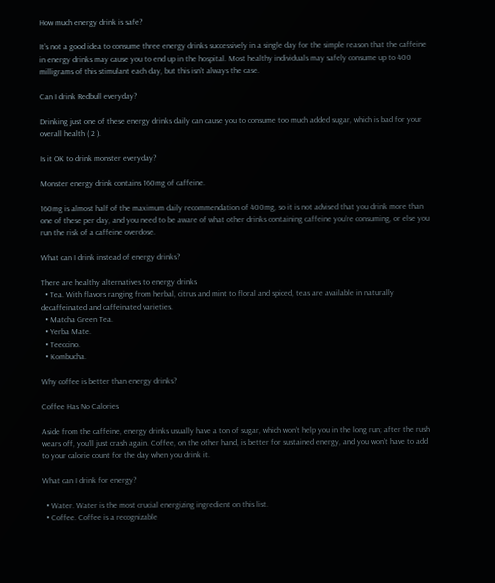How much energy drink is safe?

It’s not a good idea to consume three energy drinks successively in a single day for the simple reason that the caffeine in energy drinks may cause you to end up in the hospital. Most healthy individuals may safely consume up to 400 milligrams of this stimulant each day, but this isn’t always the case.

Can I drink Redbull everyday?

Drinking just one of these energy drinks daily can cause you to consume too much added sugar, which is bad for your overall health ( 2 ).

Is it OK to drink monster everyday?

Monster energy drink contains 160mg of caffeine.

160mg is almost half of the maximum daily recommendation of 400mg, so it is not advised that you drink more than one of these per day, and you need to be aware of what other drinks containing caffeine you’re consuming, or else you run the risk of a caffeine overdose.

What can I drink instead of energy drinks?

There are healthy alternatives to energy drinks
  • Tea. With flavors ranging from herbal, citrus and mint to floral and spiced, teas are available in naturally decaffeinated and caffeinated varieties.
  • Matcha Green Tea.
  • Yerba Mate.
  • Teeccino.
  • Kombucha.

Why coffee is better than energy drinks?

Coffee Has No Calories

Aside from the caffeine, energy drinks usually have a ton of sugar, which won’t help you in the long run; after the rush wears off, you’ll just crash again. Coffee, on the other hand, is better for sustained energy, and you won’t have to add to your calorie count for the day when you drink it.

What can I drink for energy?

  • Water. Water is the most crucial energizing ingredient on this list.
  • Coffee. Coffee is a recognizable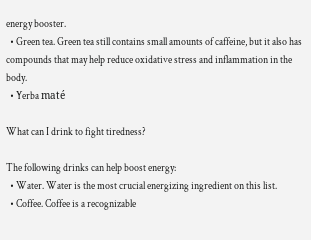energy booster.
  • Green tea. Green tea still contains small amounts of caffeine, but it also has compounds that may help reduce oxidative stress and inflammation in the body.
  • Yerba maté

What can I drink to fight tiredness?

The following drinks can help boost energy:
  • Water. Water is the most crucial energizing ingredient on this list.
  • Coffee. Coffee is a recognizable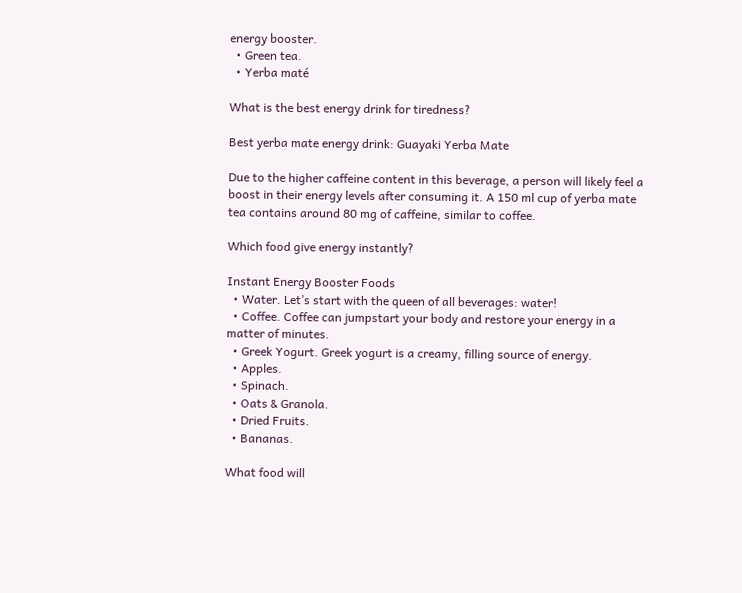energy booster.
  • Green tea.
  • Yerba maté

What is the best energy drink for tiredness?

Best yerba mate energy drink: Guayaki Yerba Mate

Due to the higher caffeine content in this beverage, a person will likely feel a boost in their energy levels after consuming it. A 150 ml cup of yerba mate tea contains around 80 mg of caffeine, similar to coffee.

Which food give energy instantly?

Instant Energy Booster Foods
  • Water. Let’s start with the queen of all beverages: water!
  • Coffee. Coffee can jumpstart your body and restore your energy in a matter of minutes.
  • Greek Yogurt. Greek yogurt is a creamy, filling source of energy.
  • Apples.
  • Spinach.
  • Oats & Granola.
  • Dried Fruits.
  • Bananas.

What food will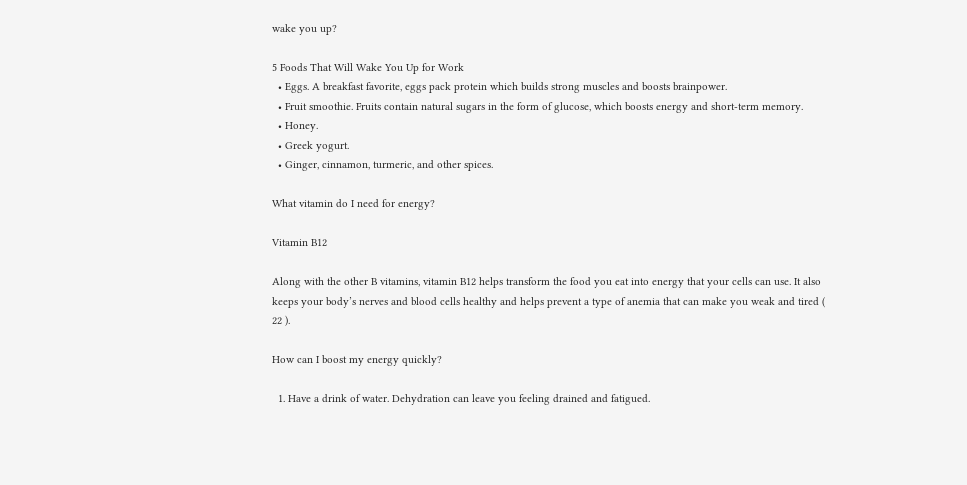wake you up?

5 Foods That Will Wake You Up for Work
  • Eggs. A breakfast favorite, eggs pack protein which builds strong muscles and boosts brainpower.
  • Fruit smoothie. Fruits contain natural sugars in the form of glucose, which boosts energy and short-term memory.
  • Honey.
  • Greek yogurt.
  • Ginger, cinnamon, turmeric, and other spices.

What vitamin do I need for energy?

Vitamin B12

Along with the other B vitamins, vitamin B12 helps transform the food you eat into energy that your cells can use. It also keeps your body’s nerves and blood cells healthy and helps prevent a type of anemia that can make you weak and tired ( 22 ).

How can I boost my energy quickly?

  1. Have a drink of water. Dehydration can leave you feeling drained and fatigued.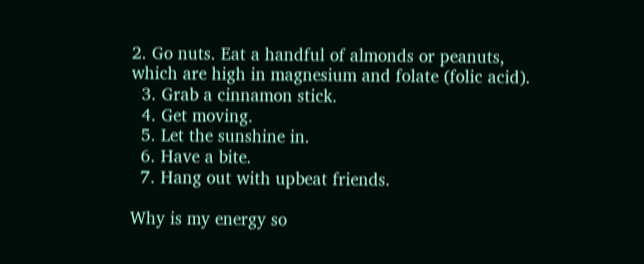2. Go nuts. Eat a handful of almonds or peanuts, which are high in magnesium and folate (folic acid).
  3. Grab a cinnamon stick.
  4. Get moving.
  5. Let the sunshine in.
  6. Have a bite.
  7. Hang out with upbeat friends.

Why is my energy so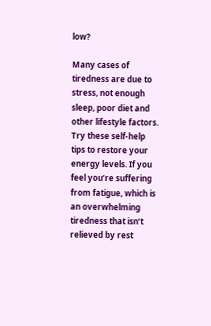low?

Many cases of tiredness are due to stress, not enough sleep, poor diet and other lifestyle factors. Try these self-help tips to restore your energy levels. If you feel you’re suffering from fatigue, which is an overwhelming tiredness that isn’t relieved by rest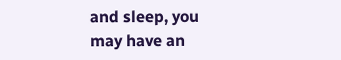and sleep, you may have an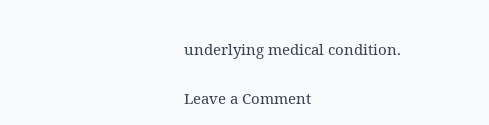underlying medical condition.

Leave a Comment